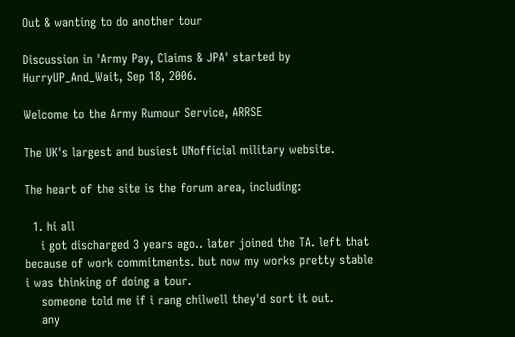Out & wanting to do another tour

Discussion in 'Army Pay, Claims & JPA' started by HurryUP_And_Wait, Sep 18, 2006.

Welcome to the Army Rumour Service, ARRSE

The UK's largest and busiest UNofficial military website.

The heart of the site is the forum area, including:

  1. hi all
    i got discharged 3 years ago.. later joined the TA. left that because of work commitments. but now my works pretty stable i was thinking of doing a tour.
    someone told me if i rang chilwell they'd sort it out.
    any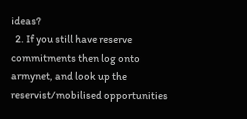ideas?
  2. If you still have reserve commitments then log onto armynet, and look up the reservist/mobilised opportunities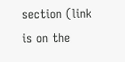section (link is on the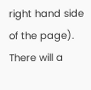right hand side of the page). There will a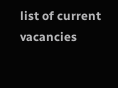list of current vacancies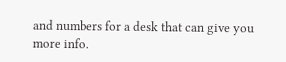and numbers for a desk that can give you more info.